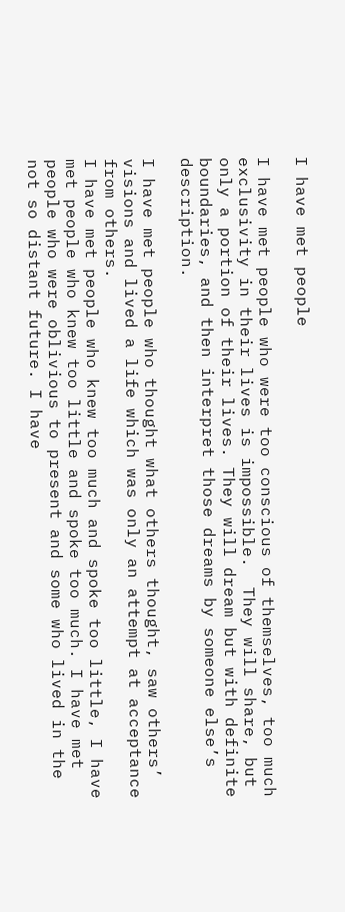I have met people

I have met people who were too conscious of themselves, too much exclusivity in their lives is impossible.  They will share, but only a portion of their lives. They will dream but with definite boundaries, and then interpret those dreams by someone else’s description.

I have met people who thought what others thought, saw others’ visions and lived a life which was only an attempt at acceptance from others.
I have met people who knew too much and spoke too little, I have met people who knew too little and spoke too much. I have met people who were oblivious to present and some who lived in the not so distant future. I have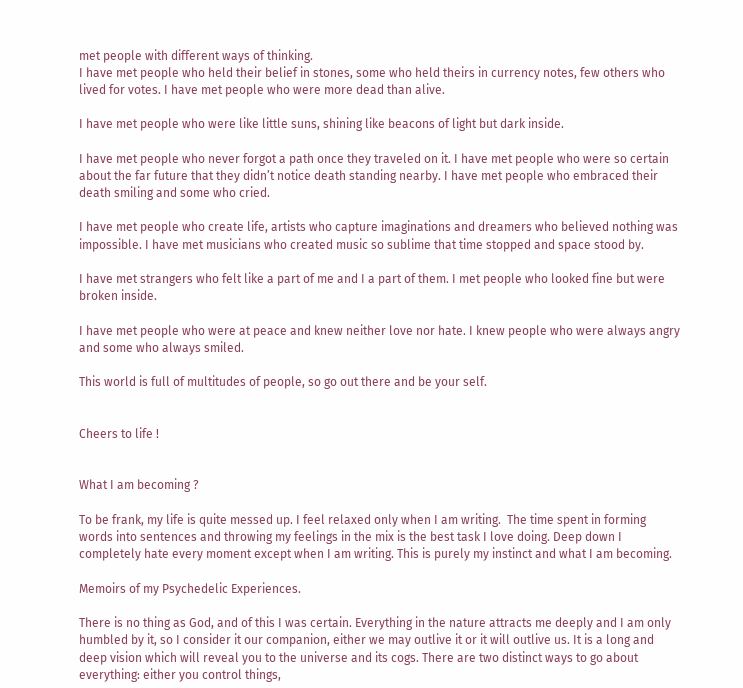met people with different ways of thinking.
I have met people who held their belief in stones, some who held theirs in currency notes, few others who lived for votes. I have met people who were more dead than alive.

I have met people who were like little suns, shining like beacons of light but dark inside.

I have met people who never forgot a path once they traveled on it. I have met people who were so certain about the far future that they didn’t notice death standing nearby. I have met people who embraced their death smiling and some who cried.

I have met people who create life, artists who capture imaginations and dreamers who believed nothing was impossible. I have met musicians who created music so sublime that time stopped and space stood by.

I have met strangers who felt like a part of me and I a part of them. I met people who looked fine but were broken inside.

I have met people who were at peace and knew neither love nor hate. I knew people who were always angry and some who always smiled.

This world is full of multitudes of people, so go out there and be your self.


Cheers to life !


What I am becoming ?

To be frank, my life is quite messed up. I feel relaxed only when I am writing.  The time spent in forming words into sentences and throwing my feelings in the mix is the best task I love doing. Deep down I completely hate every moment except when I am writing. This is purely my instinct and what I am becoming.

Memoirs of my Psychedelic Experiences.

There is no thing as God, and of this I was certain. Everything in the nature attracts me deeply and I am only humbled by it, so I consider it our companion, either we may outlive it or it will outlive us. It is a long and deep vision which will reveal you to the universe and its cogs. There are two distinct ways to go about everything: either you control things,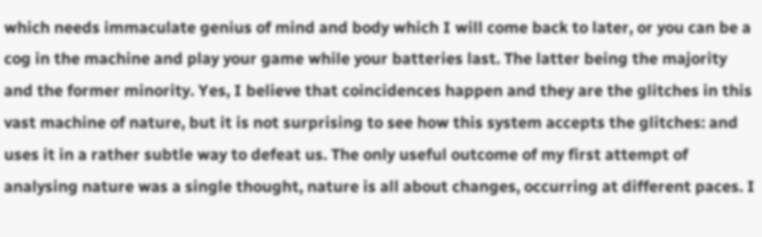which needs immaculate genius of mind and body which I will come back to later, or you can be a cog in the machine and play your game while your batteries last. The latter being the majority and the former minority. Yes, I believe that coincidences happen and they are the glitches in this vast machine of nature, but it is not surprising to see how this system accepts the glitches: and uses it in a rather subtle way to defeat us. The only useful outcome of my first attempt of analysing nature was a single thought, nature is all about changes, occurring at different paces. I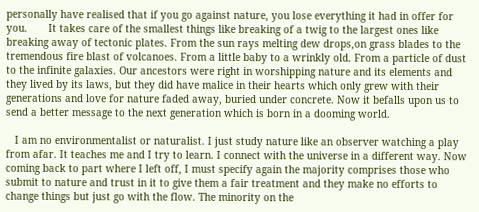personally have realised that if you go against nature, you lose everything it had in offer for you.       It takes care of the smallest things like breaking of a twig to the largest ones like breaking away of tectonic plates. From the sun rays melting dew drops,on grass blades to the tremendous fire blast of volcanoes. From a little baby to a wrinkly old. From a particle of dust to the infinite galaxies. Our ancestors were right in worshipping nature and its elements and they lived by its laws, but they did have malice in their hearts which only grew with their generations and love for nature faded away, buried under concrete. Now it befalls upon us to send a better message to the next generation which is born in a dooming world.

   I am no environmentalist or naturalist. I just study nature like an observer watching a play from afar. It teaches me and I try to learn. I connect with the universe in a different way. Now coming back to part where I left off, I must specify again the majority comprises those who submit to nature and trust in it to give them a fair treatment and they make no efforts to change things but just go with the flow. The minority on the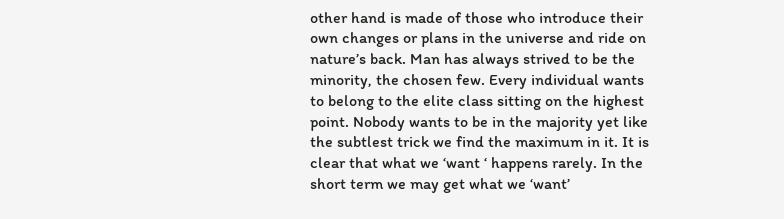other hand is made of those who introduce their own changes or plans in the universe and ride on nature’s back. Man has always strived to be the minority, the chosen few. Every individual wants to belong to the elite class sitting on the highest point. Nobody wants to be in the majority yet like the subtlest trick we find the maximum in it. It is clear that what we ‘want ‘ happens rarely. In the short term we may get what we ‘want’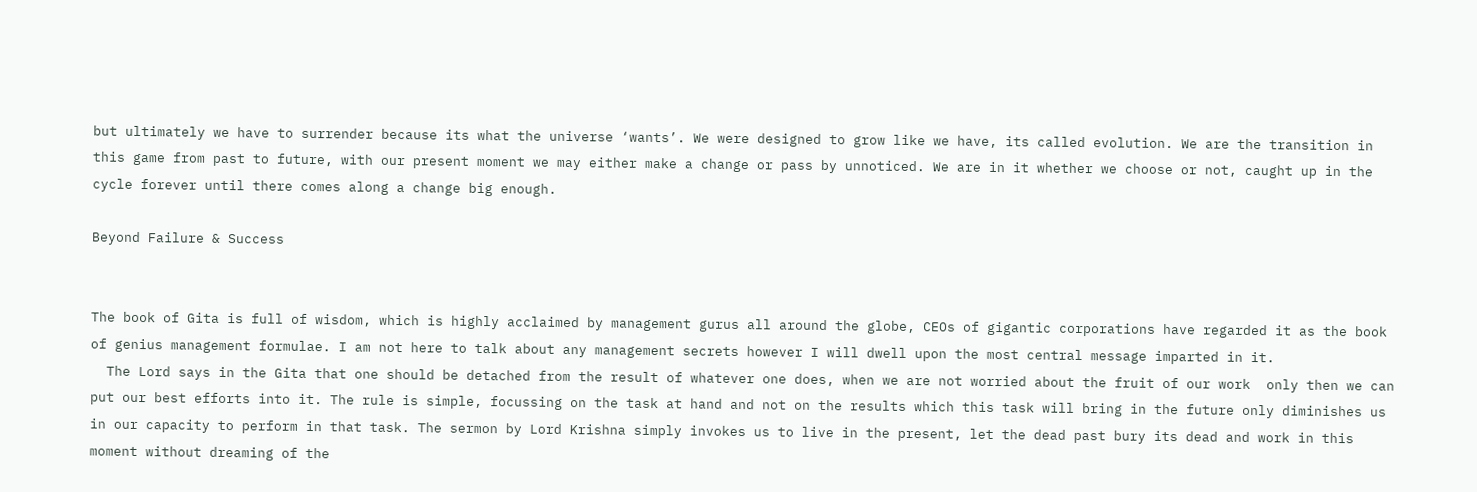but ultimately we have to surrender because its what the universe ‘wants’. We were designed to grow like we have, its called evolution. We are the transition in this game from past to future, with our present moment we may either make a change or pass by unnoticed. We are in it whether we choose or not, caught up in the cycle forever until there comes along a change big enough.

Beyond Failure & Success


The book of Gita is full of wisdom, which is highly acclaimed by management gurus all around the globe, CEOs of gigantic corporations have regarded it as the book of genius management formulae. I am not here to talk about any management secrets however I will dwell upon the most central message imparted in it.
  The Lord says in the Gita that one should be detached from the result of whatever one does, when we are not worried about the fruit of our work  only then we can put our best efforts into it. The rule is simple, focussing on the task at hand and not on the results which this task will bring in the future only diminishes us in our capacity to perform in that task. The sermon by Lord Krishna simply invokes us to live in the present, let the dead past bury its dead and work in this moment without dreaming of the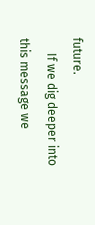future.
     If we dig deeper into this message we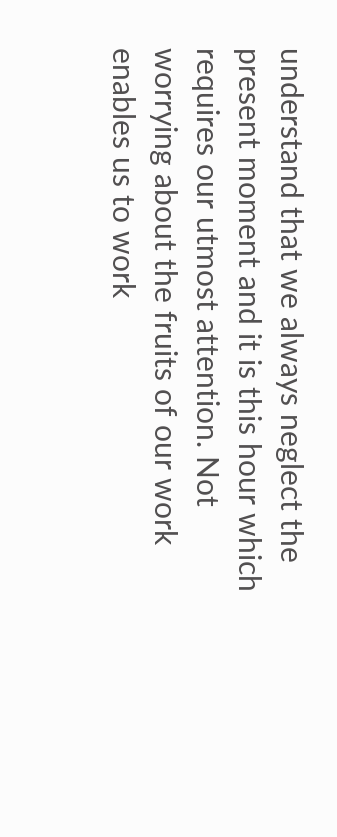understand that we always neglect the present moment and it is this hour which requires our utmost attention. Not worrying about the fruits of our work enables us to work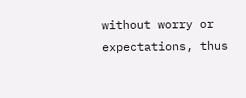without worry or expectations, thus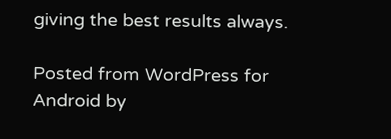giving the best results always.

Posted from WordPress for Android by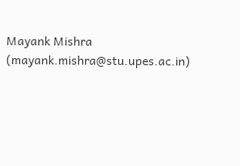Mayank Mishra (mayank.mishra@stu.upes.ac.in)